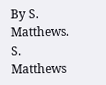By S. Matthews. S. Matthews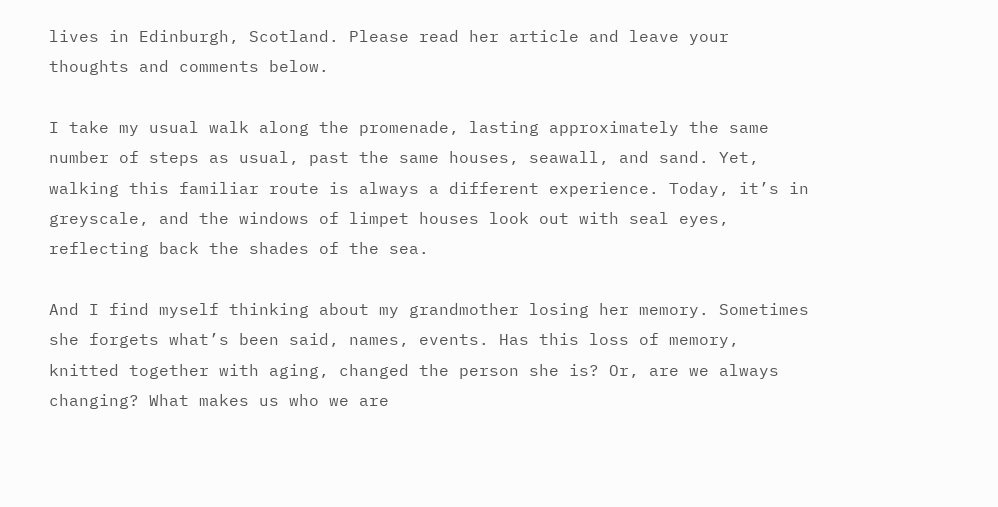lives in Edinburgh, Scotland. Please read her article and leave your thoughts and comments below.

I take my usual walk along the promenade, lasting approximately the same number of steps as usual, past the same houses, seawall, and sand. Yet, walking this familiar route is always a different experience. Today, it’s in greyscale, and the windows of limpet houses look out with seal eyes, reflecting back the shades of the sea.

And I find myself thinking about my grandmother losing her memory. Sometimes she forgets what’s been said, names, events. Has this loss of memory, knitted together with aging, changed the person she is? Or, are we always changing? What makes us who we are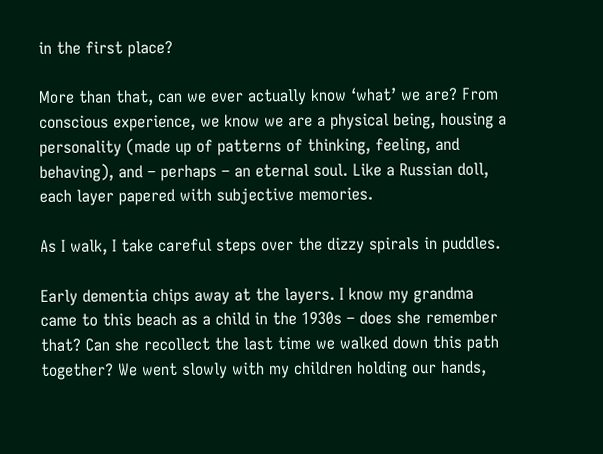in the first place?

More than that, can we ever actually know ‘what’ we are? From conscious experience, we know we are a physical being, housing a personality (made up of patterns of thinking, feeling, and behaving), and – perhaps – an eternal soul. Like a Russian doll, each layer papered with subjective memories.

As I walk, I take careful steps over the dizzy spirals in puddles.

Early dementia chips away at the layers. I know my grandma came to this beach as a child in the 1930s – does she remember that? Can she recollect the last time we walked down this path together? We went slowly with my children holding our hands,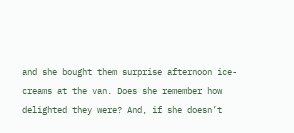and she bought them surprise afternoon ice-creams at the van. Does she remember how delighted they were? And, if she doesn’t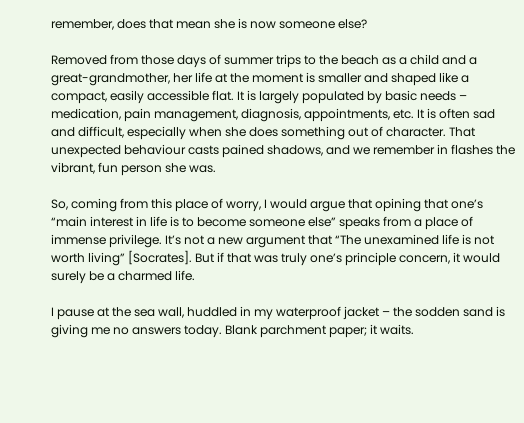remember, does that mean she is now someone else?

Removed from those days of summer trips to the beach as a child and a great-grandmother, her life at the moment is smaller and shaped like a compact, easily accessible flat. It is largely populated by basic needs – medication, pain management, diagnosis, appointments, etc. It is often sad and difficult, especially when she does something out of character. That unexpected behaviour casts pained shadows, and we remember in flashes the vibrant, fun person she was.

So, coming from this place of worry, I would argue that opining that one’s “main interest in life is to become someone else” speaks from a place of immense privilege. It’s not a new argument that “The unexamined life is not worth living” [Socrates]. But if that was truly one’s principle concern, it would surely be a charmed life.

I pause at the sea wall, huddled in my waterproof jacket – the sodden sand is giving me no answers today. Blank parchment paper; it waits.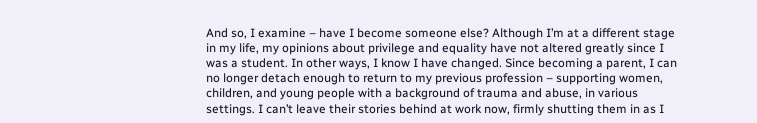And so, I examine – have I become someone else? Although I’m at a different stage in my life, my opinions about privilege and equality have not altered greatly since I was a student. In other ways, I know I have changed. Since becoming a parent, I can no longer detach enough to return to my previous profession – supporting women, children, and young people with a background of trauma and abuse, in various settings. I can’t leave their stories behind at work now, firmly shutting them in as I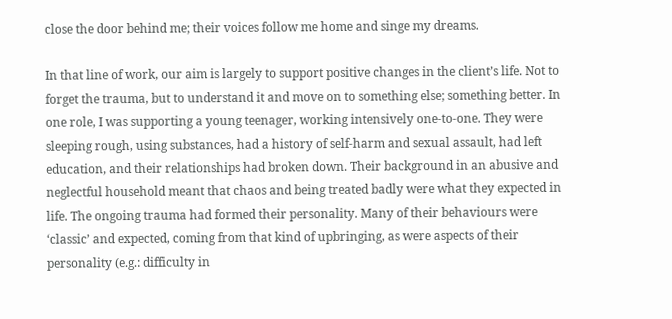close the door behind me; their voices follow me home and singe my dreams.

In that line of work, our aim is largely to support positive changes in the client’s life. Not to forget the trauma, but to understand it and move on to something else; something better. In one role, I was supporting a young teenager, working intensively one-to-one. They were sleeping rough, using substances, had a history of self-harm and sexual assault, had left education, and their relationships had broken down. Their background in an abusive and neglectful household meant that chaos and being treated badly were what they expected in life. The ongoing trauma had formed their personality. Many of their behaviours were ‘classic’ and expected, coming from that kind of upbringing, as were aspects of their personality (e.g.: difficulty in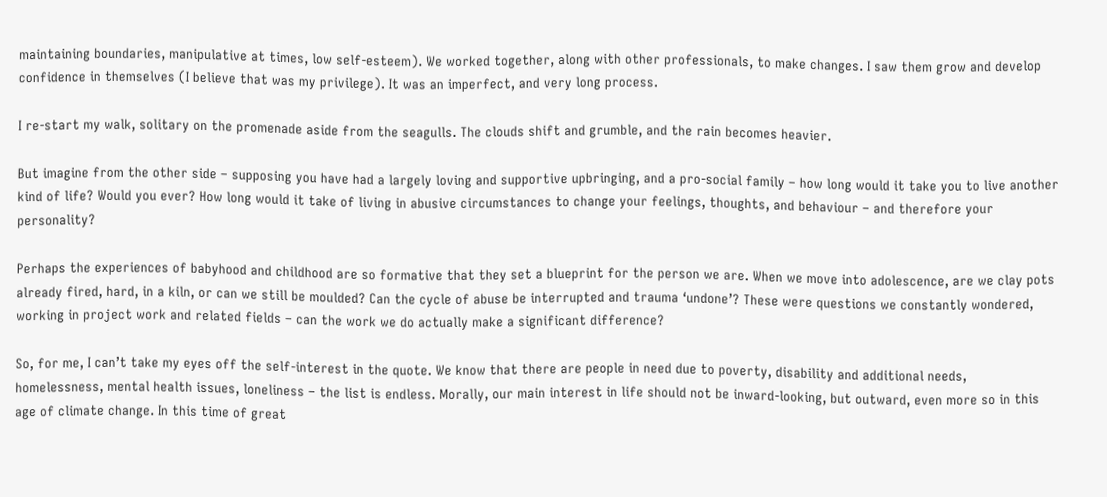maintaining boundaries, manipulative at times, low self-esteem). We worked together, along with other professionals, to make changes. I saw them grow and develop confidence in themselves (I believe that was my privilege). It was an imperfect, and very long process.

I re-start my walk, solitary on the promenade aside from the seagulls. The clouds shift and grumble, and the rain becomes heavier.

But imagine from the other side – supposing you have had a largely loving and supportive upbringing, and a pro-social family – how long would it take you to live another kind of life? Would you ever? How long would it take of living in abusive circumstances to change your feelings, thoughts, and behaviour – and therefore your personality?

Perhaps the experiences of babyhood and childhood are so formative that they set a blueprint for the person we are. When we move into adolescence, are we clay pots already fired, hard, in a kiln, or can we still be moulded? Can the cycle of abuse be interrupted and trauma ‘undone’? These were questions we constantly wondered, working in project work and related fields – can the work we do actually make a significant difference?

So, for me, I can’t take my eyes off the self-interest in the quote. We know that there are people in need due to poverty, disability and additional needs, homelessness, mental health issues, loneliness – the list is endless. Morally, our main interest in life should not be inward-looking, but outward, even more so in this age of climate change. In this time of great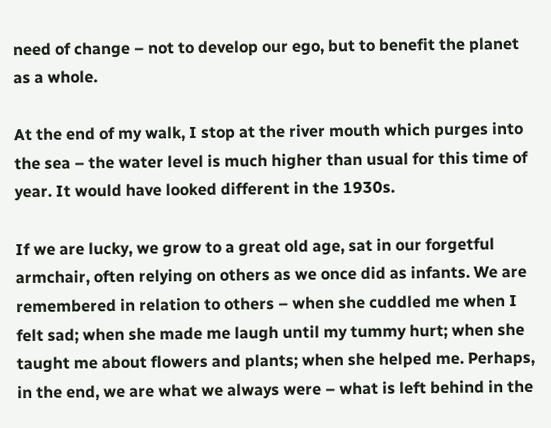need of change – not to develop our ego, but to benefit the planet as a whole.

At the end of my walk, I stop at the river mouth which purges into the sea – the water level is much higher than usual for this time of year. It would have looked different in the 1930s.

If we are lucky, we grow to a great old age, sat in our forgetful armchair, often relying on others as we once did as infants. We are remembered in relation to others – when she cuddled me when I felt sad; when she made me laugh until my tummy hurt; when she taught me about flowers and plants; when she helped me. Perhaps, in the end, we are what we always were – what is left behind in the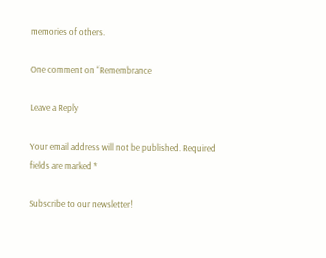memories of others.

One comment on “Remembrance

Leave a Reply

Your email address will not be published. Required fields are marked *

Subscribe to our newsletter!